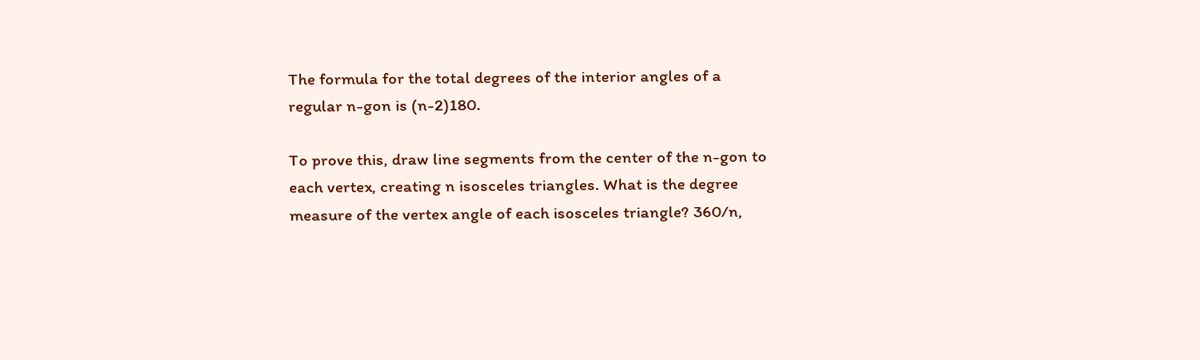The formula for the total degrees of the interior angles of a regular n-gon is (n-2)180.

To prove this, draw line segments from the center of the n-gon to each vertex, creating n isosceles triangles. What is the degree measure of the vertex angle of each isosceles triangle? 360/n,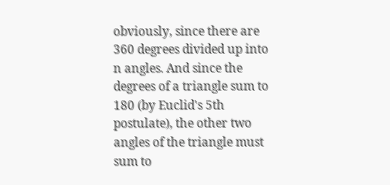obviously, since there are 360 degrees divided up into n angles. And since the degrees of a triangle sum to 180 (by Euclid's 5th postulate), the other two angles of the triangle must sum to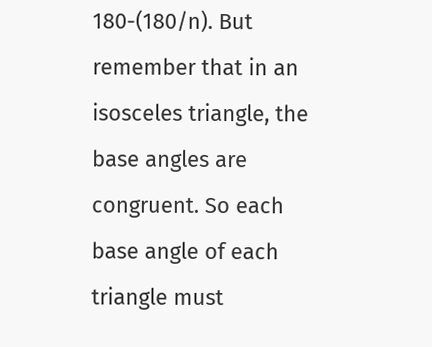180-(180/n). But remember that in an isosceles triangle, the base angles are congruent. So each base angle of each triangle must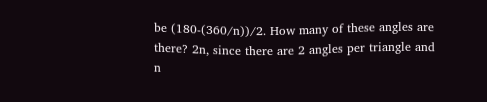be (180-(360/n))/2. How many of these angles are there? 2n, since there are 2 angles per triangle and n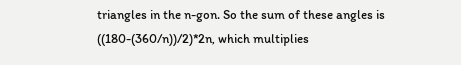triangles in the n-gon. So the sum of these angles is ((180-(360/n))/2)*2n, which multiplies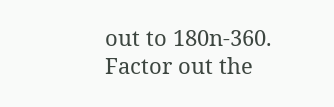out to 180n-360. Factor out the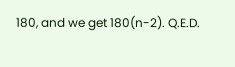180, and we get 180(n-2). Q.E.D.